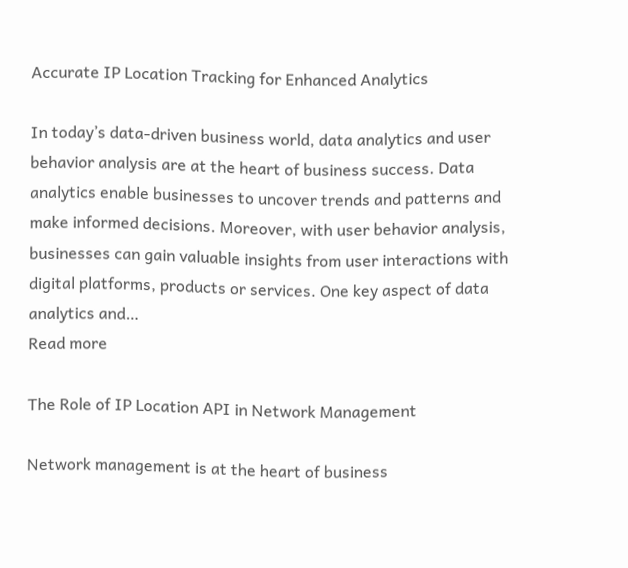Accurate IP Location Tracking for Enhanced Analytics

In today’s data-driven business world, data analytics and user behavior analysis are at the heart of business success. Data analytics enable businesses to uncover trends and patterns and make informed decisions. Moreover, with user behavior analysis, businesses can gain valuable insights from user interactions with digital platforms, products or services. One key aspect of data analytics and…
Read more

The Role of IP Location API in Network Management

Network management is at the heart of business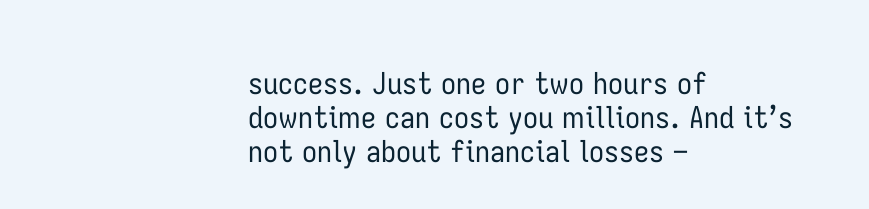success. Just one or two hours of downtime can cost you millions. And it’s not only about financial losses –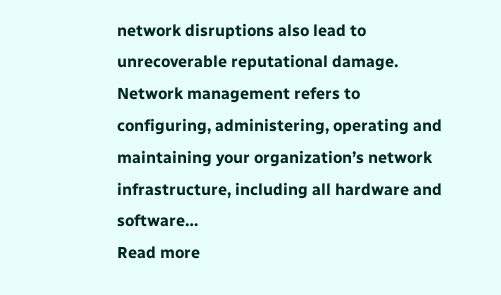network disruptions also lead to unrecoverable reputational damage. Network management refers to configuring, administering, operating and maintaining your organization’s network infrastructure, including all hardware and software…
Read more